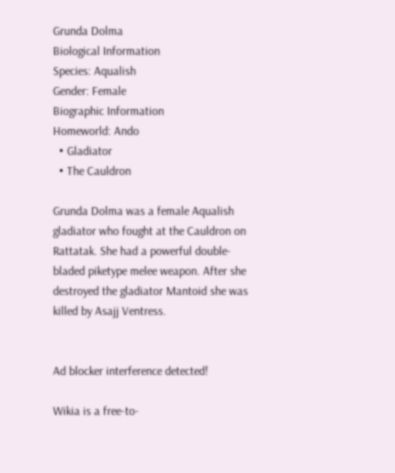Grunda Dolma
Biological Information
Species: Aqualish
Gender: Female
Biographic Information
Homeworld: Ando
  • Gladiator
  • The Cauldron

Grunda Dolma was a female Aqualish gladiator who fought at the Cauldron on Rattatak. She had a powerful double-bladed piketype melee weapon. After she destroyed the gladiator Mantoid she was killed by Asajj Ventress.


Ad blocker interference detected!

Wikia is a free-to-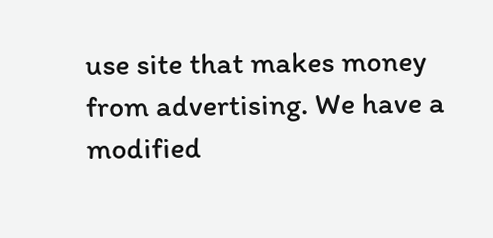use site that makes money from advertising. We have a modified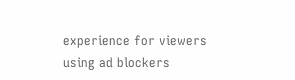experience for viewers using ad blockers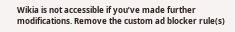Wikia is not accessible if you’ve made further modifications. Remove the custom ad blocker rule(s)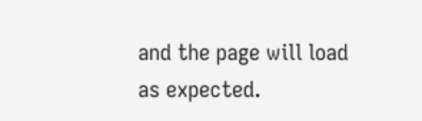and the page will load as expected.